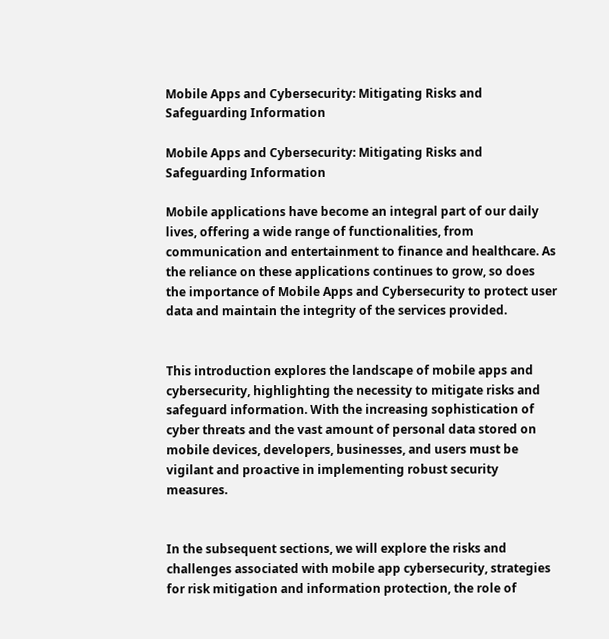Mobile Apps and Cybersecurity: Mitigating Risks and Safeguarding Information

Mobile Apps and Cybersecurity: Mitigating Risks and Safeguarding Information

Mobile applications have become an integral part of our daily lives, offering a wide range of functionalities, from communication and entertainment to finance and healthcare. As the reliance on these applications continues to grow, so does the importance of Mobile Apps and Cybersecurity to protect user data and maintain the integrity of the services provided.


This introduction explores the landscape of mobile apps and cybersecurity, highlighting the necessity to mitigate risks and safeguard information. With the increasing sophistication of cyber threats and the vast amount of personal data stored on mobile devices, developers, businesses, and users must be vigilant and proactive in implementing robust security measures.


In the subsequent sections, we will explore the risks and challenges associated with mobile app cybersecurity, strategies for risk mitigation and information protection, the role of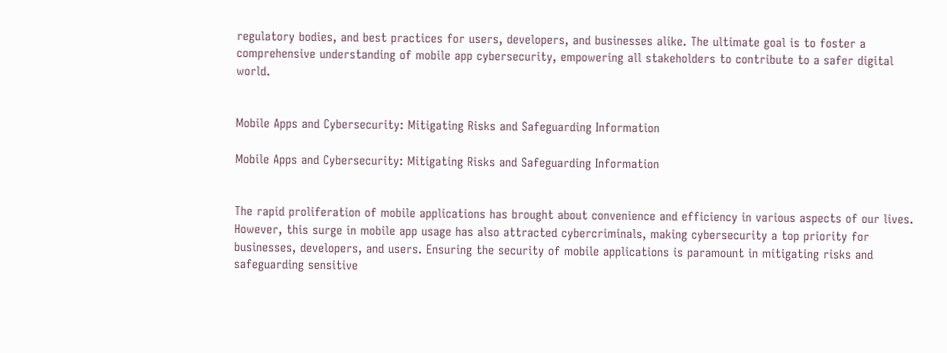regulatory bodies, and best practices for users, developers, and businesses alike. The ultimate goal is to foster a comprehensive understanding of mobile app cybersecurity, empowering all stakeholders to contribute to a safer digital world.


Mobile Apps and Cybersecurity: Mitigating Risks and Safeguarding Information

Mobile Apps and Cybersecurity: Mitigating Risks and Safeguarding Information


The rapid proliferation of mobile applications has brought about convenience and efficiency in various aspects of our lives. However, this surge in mobile app usage has also attracted cybercriminals, making cybersecurity a top priority for businesses, developers, and users. Ensuring the security of mobile applications is paramount in mitigating risks and safeguarding sensitive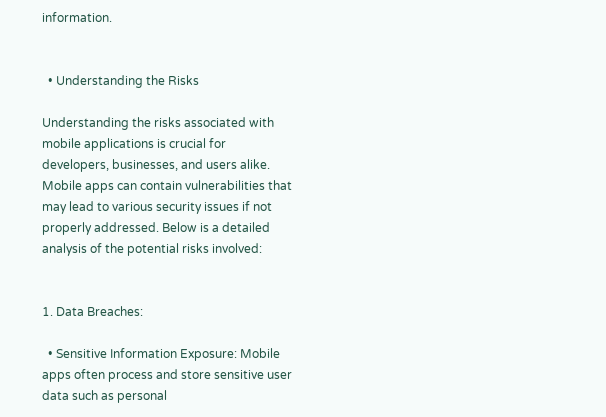information.


  • Understanding the Risks

Understanding the risks associated with mobile applications is crucial for developers, businesses, and users alike. Mobile apps can contain vulnerabilities that may lead to various security issues if not properly addressed. Below is a detailed analysis of the potential risks involved:


1. Data Breaches:

  • Sensitive Information Exposure: Mobile apps often process and store sensitive user data such as personal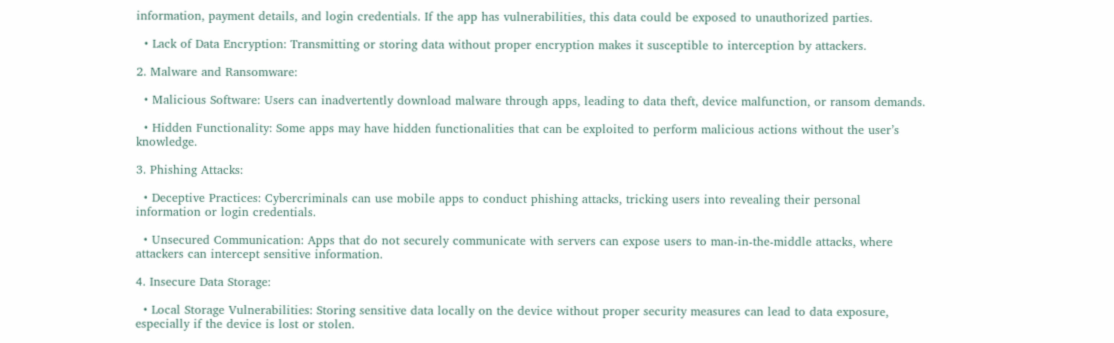information, payment details, and login credentials. If the app has vulnerabilities, this data could be exposed to unauthorized parties.

  • Lack of Data Encryption: Transmitting or storing data without proper encryption makes it susceptible to interception by attackers.

2. Malware and Ransomware:

  • Malicious Software: Users can inadvertently download malware through apps, leading to data theft, device malfunction, or ransom demands.

  • Hidden Functionality: Some apps may have hidden functionalities that can be exploited to perform malicious actions without the user’s knowledge.

3. Phishing Attacks:

  • Deceptive Practices: Cybercriminals can use mobile apps to conduct phishing attacks, tricking users into revealing their personal information or login credentials.

  • Unsecured Communication: Apps that do not securely communicate with servers can expose users to man-in-the-middle attacks, where attackers can intercept sensitive information.

4. Insecure Data Storage:

  • Local Storage Vulnerabilities: Storing sensitive data locally on the device without proper security measures can lead to data exposure, especially if the device is lost or stolen.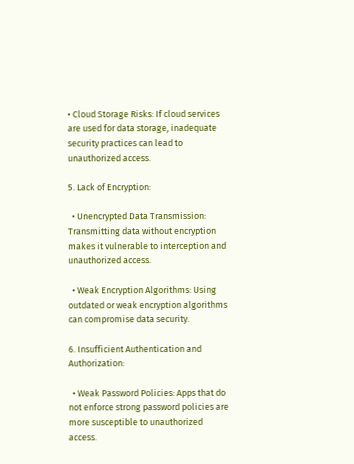• Cloud Storage Risks: If cloud services are used for data storage, inadequate security practices can lead to unauthorized access.

5. Lack of Encryption:

  • Unencrypted Data Transmission: Transmitting data without encryption makes it vulnerable to interception and unauthorized access.

  • Weak Encryption Algorithms: Using outdated or weak encryption algorithms can compromise data security.

6. Insufficient Authentication and Authorization:

  • Weak Password Policies: Apps that do not enforce strong password policies are more susceptible to unauthorized access.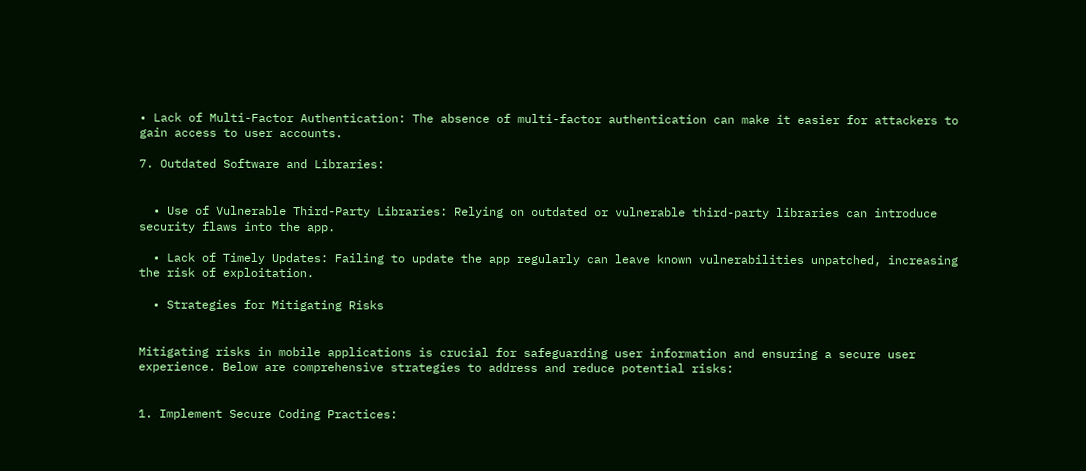• Lack of Multi-Factor Authentication: The absence of multi-factor authentication can make it easier for attackers to gain access to user accounts.

7. Outdated Software and Libraries:


  • Use of Vulnerable Third-Party Libraries: Relying on outdated or vulnerable third-party libraries can introduce security flaws into the app.

  • Lack of Timely Updates: Failing to update the app regularly can leave known vulnerabilities unpatched, increasing the risk of exploitation.

  • Strategies for Mitigating Risks


Mitigating risks in mobile applications is crucial for safeguarding user information and ensuring a secure user experience. Below are comprehensive strategies to address and reduce potential risks:


1. Implement Secure Coding Practices: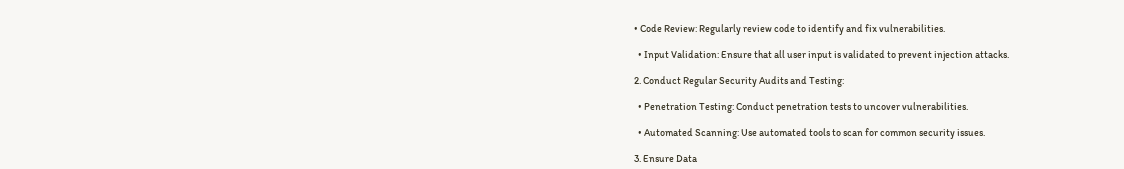• Code Review: Regularly review code to identify and fix vulnerabilities.

  • Input Validation: Ensure that all user input is validated to prevent injection attacks.

2. Conduct Regular Security Audits and Testing:

  • Penetration Testing: Conduct penetration tests to uncover vulnerabilities.

  • Automated Scanning: Use automated tools to scan for common security issues.

3. Ensure Data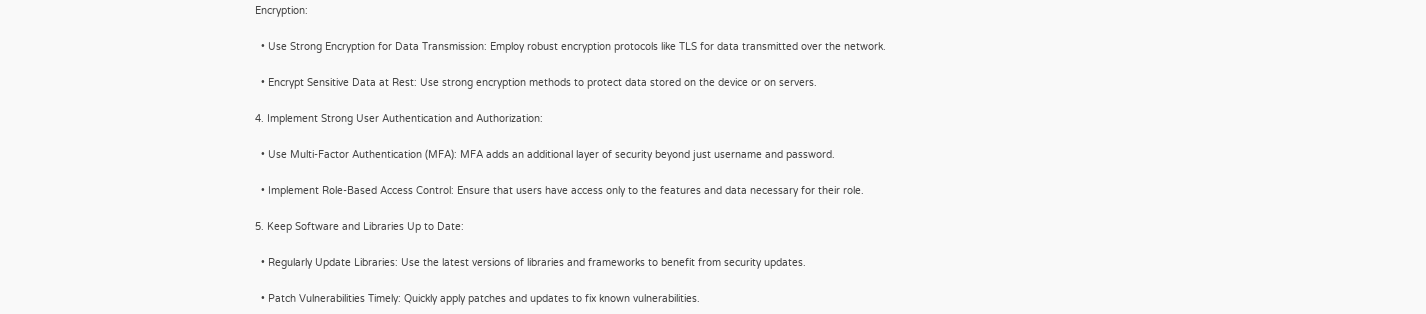Encryption:

  • Use Strong Encryption for Data Transmission: Employ robust encryption protocols like TLS for data transmitted over the network.

  • Encrypt Sensitive Data at Rest: Use strong encryption methods to protect data stored on the device or on servers.

4. Implement Strong User Authentication and Authorization:

  • Use Multi-Factor Authentication (MFA): MFA adds an additional layer of security beyond just username and password.

  • Implement Role-Based Access Control: Ensure that users have access only to the features and data necessary for their role.

5. Keep Software and Libraries Up to Date:

  • Regularly Update Libraries: Use the latest versions of libraries and frameworks to benefit from security updates.

  • Patch Vulnerabilities Timely: Quickly apply patches and updates to fix known vulnerabilities.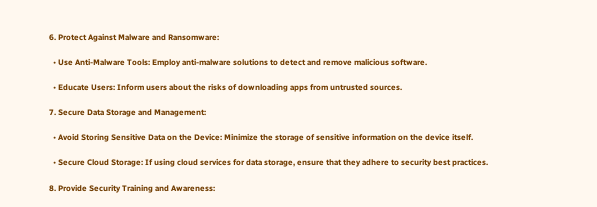6. Protect Against Malware and Ransomware:

  • Use Anti-Malware Tools: Employ anti-malware solutions to detect and remove malicious software.

  • Educate Users: Inform users about the risks of downloading apps from untrusted sources.

7. Secure Data Storage and Management:

  • Avoid Storing Sensitive Data on the Device: Minimize the storage of sensitive information on the device itself.

  • Secure Cloud Storage: If using cloud services for data storage, ensure that they adhere to security best practices.

8. Provide Security Training and Awareness: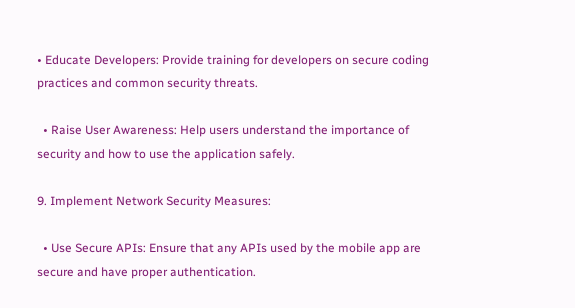• Educate Developers: Provide training for developers on secure coding practices and common security threats.

  • Raise User Awareness: Help users understand the importance of security and how to use the application safely.

9. Implement Network Security Measures:

  • Use Secure APIs: Ensure that any APIs used by the mobile app are secure and have proper authentication.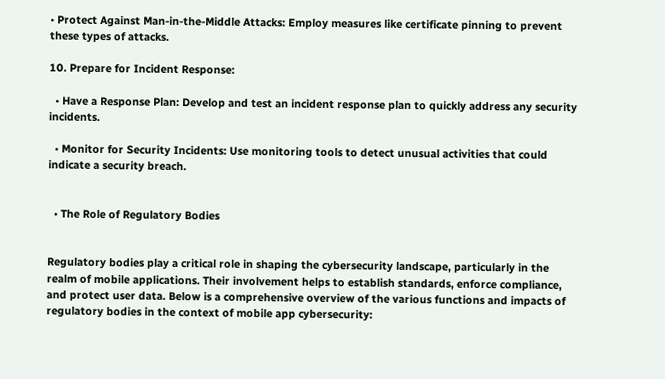• Protect Against Man-in-the-Middle Attacks: Employ measures like certificate pinning to prevent these types of attacks.

10. Prepare for Incident Response:

  • Have a Response Plan: Develop and test an incident response plan to quickly address any security incidents.

  • Monitor for Security Incidents: Use monitoring tools to detect unusual activities that could indicate a security breach.


  • The Role of Regulatory Bodies


Regulatory bodies play a critical role in shaping the cybersecurity landscape, particularly in the realm of mobile applications. Their involvement helps to establish standards, enforce compliance, and protect user data. Below is a comprehensive overview of the various functions and impacts of regulatory bodies in the context of mobile app cybersecurity: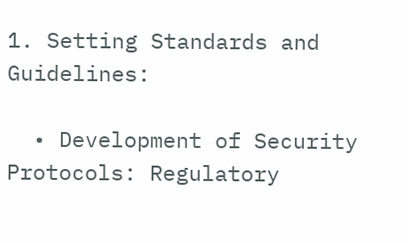1. Setting Standards and Guidelines:

  • Development of Security Protocols: Regulatory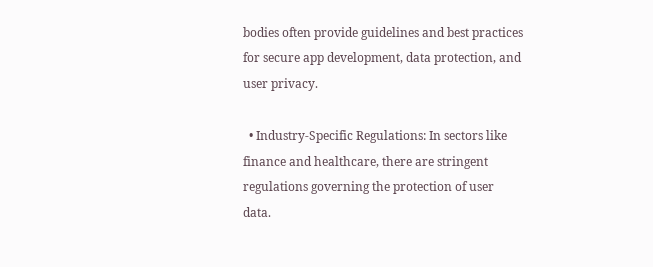bodies often provide guidelines and best practices for secure app development, data protection, and user privacy.

  • Industry-Specific Regulations: In sectors like finance and healthcare, there are stringent regulations governing the protection of user data.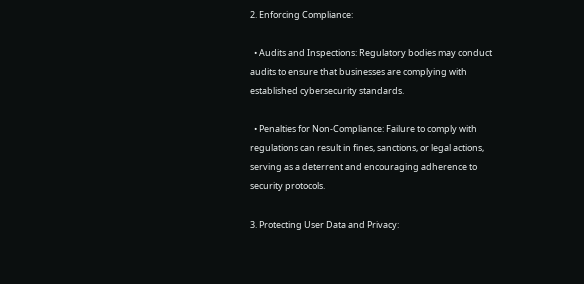2. Enforcing Compliance:

  • Audits and Inspections: Regulatory bodies may conduct audits to ensure that businesses are complying with established cybersecurity standards.

  • Penalties for Non-Compliance: Failure to comply with regulations can result in fines, sanctions, or legal actions, serving as a deterrent and encouraging adherence to security protocols.

3. Protecting User Data and Privacy: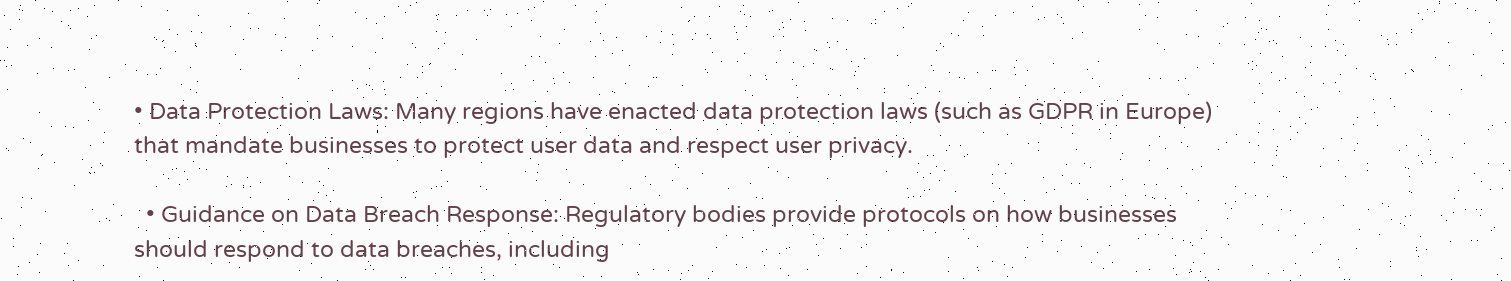• Data Protection Laws: Many regions have enacted data protection laws (such as GDPR in Europe) that mandate businesses to protect user data and respect user privacy.

  • Guidance on Data Breach Response: Regulatory bodies provide protocols on how businesses should respond to data breaches, including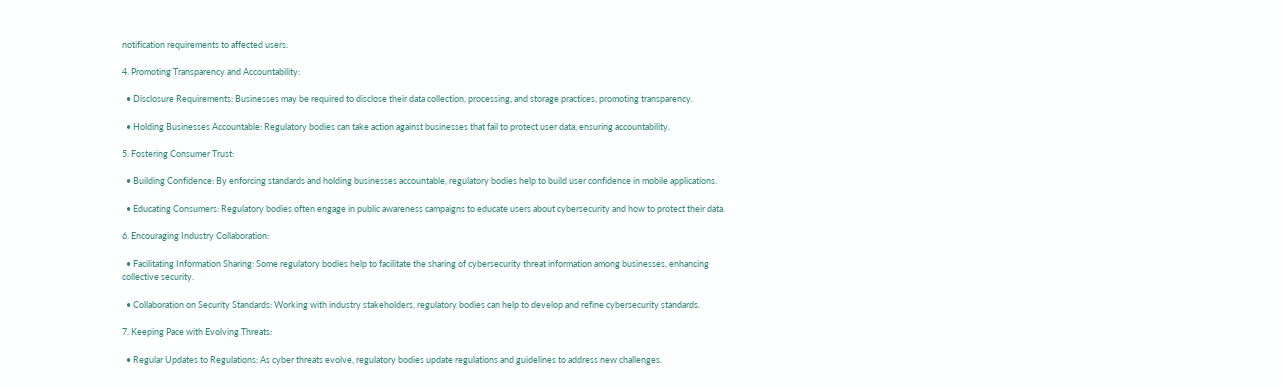notification requirements to affected users.

4. Promoting Transparency and Accountability:

  • Disclosure Requirements: Businesses may be required to disclose their data collection, processing, and storage practices, promoting transparency.

  • Holding Businesses Accountable: Regulatory bodies can take action against businesses that fail to protect user data, ensuring accountability.

5. Fostering Consumer Trust:

  • Building Confidence: By enforcing standards and holding businesses accountable, regulatory bodies help to build user confidence in mobile applications.

  • Educating Consumers: Regulatory bodies often engage in public awareness campaigns to educate users about cybersecurity and how to protect their data.

6. Encouraging Industry Collaboration:

  • Facilitating Information Sharing: Some regulatory bodies help to facilitate the sharing of cybersecurity threat information among businesses, enhancing collective security.

  • Collaboration on Security Standards: Working with industry stakeholders, regulatory bodies can help to develop and refine cybersecurity standards.

7. Keeping Pace with Evolving Threats:

  • Regular Updates to Regulations: As cyber threats evolve, regulatory bodies update regulations and guidelines to address new challenges.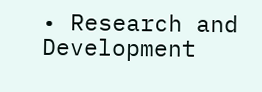• Research and Development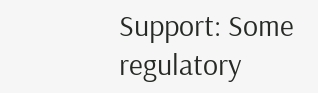Support: Some regulatory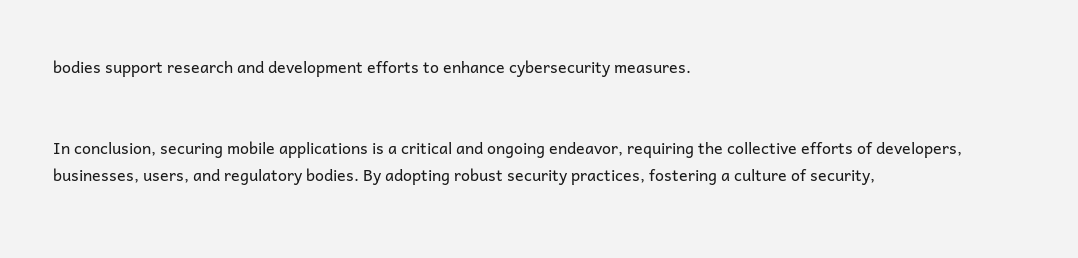bodies support research and development efforts to enhance cybersecurity measures.


In conclusion, securing mobile applications is a critical and ongoing endeavor, requiring the collective efforts of developers, businesses, users, and regulatory bodies. By adopting robust security practices, fostering a culture of security,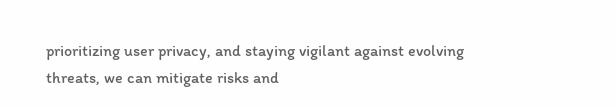prioritizing user privacy, and staying vigilant against evolving threats, we can mitigate risks and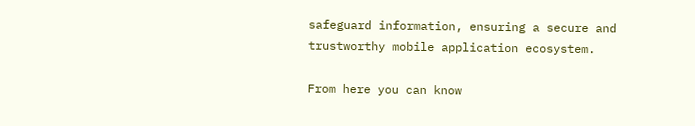safeguard information, ensuring a secure and trustworthy mobile application ecosystem.

From here you can know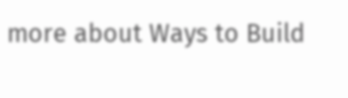more about Ways to Build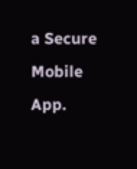a Secure Mobile App.